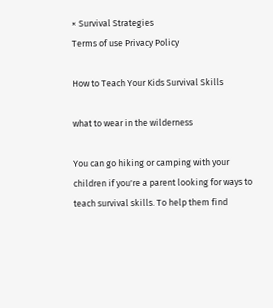× Survival Strategies
Terms of use Privacy Policy

How to Teach Your Kids Survival Skills

what to wear in the wilderness

You can go hiking or camping with your children if you're a parent looking for ways to teach survival skills. To help them find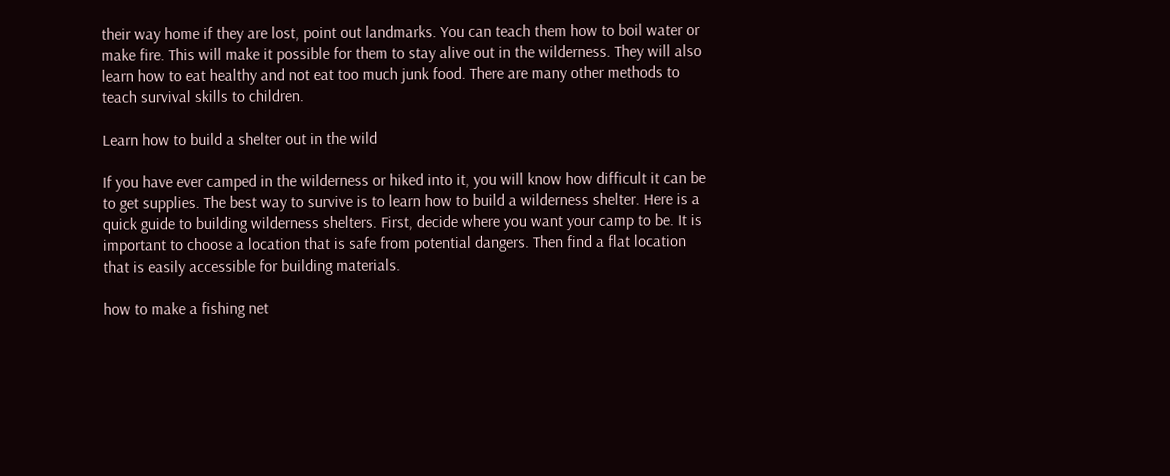their way home if they are lost, point out landmarks. You can teach them how to boil water or make fire. This will make it possible for them to stay alive out in the wilderness. They will also learn how to eat healthy and not eat too much junk food. There are many other methods to teach survival skills to children.

Learn how to build a shelter out in the wild

If you have ever camped in the wilderness or hiked into it, you will know how difficult it can be to get supplies. The best way to survive is to learn how to build a wilderness shelter. Here is a quick guide to building wilderness shelters. First, decide where you want your camp to be. It is important to choose a location that is safe from potential dangers. Then find a flat location that is easily accessible for building materials.

how to make a fishing net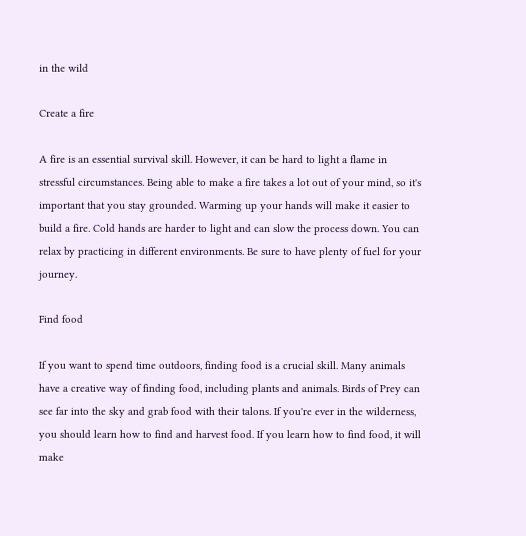in the wild

Create a fire

A fire is an essential survival skill. However, it can be hard to light a flame in stressful circumstances. Being able to make a fire takes a lot out of your mind, so it's important that you stay grounded. Warming up your hands will make it easier to build a fire. Cold hands are harder to light and can slow the process down. You can relax by practicing in different environments. Be sure to have plenty of fuel for your journey.

Find food

If you want to spend time outdoors, finding food is a crucial skill. Many animals have a creative way of finding food, including plants and animals. Birds of Prey can see far into the sky and grab food with their talons. If you're ever in the wilderness, you should learn how to find and harvest food. If you learn how to find food, it will make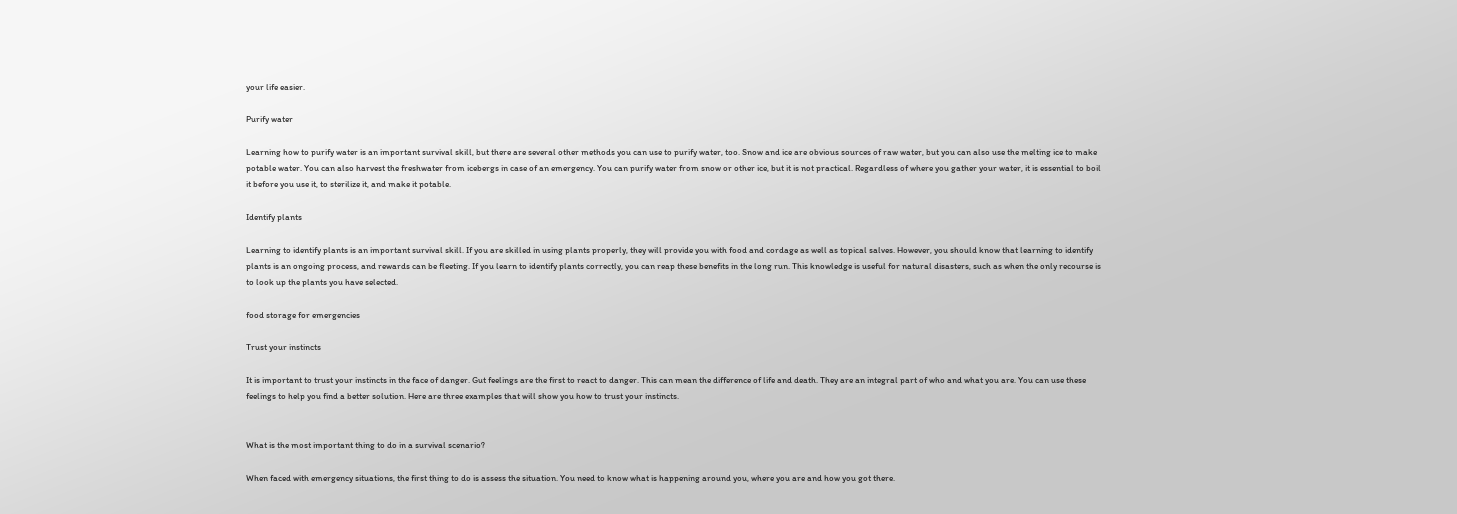your life easier.

Purify water

Learning how to purify water is an important survival skill, but there are several other methods you can use to purify water, too. Snow and ice are obvious sources of raw water, but you can also use the melting ice to make potable water. You can also harvest the freshwater from icebergs in case of an emergency. You can purify water from snow or other ice, but it is not practical. Regardless of where you gather your water, it is essential to boil it before you use it, to sterilize it, and make it potable.

Identify plants

Learning to identify plants is an important survival skill. If you are skilled in using plants properly, they will provide you with food and cordage as well as topical salves. However, you should know that learning to identify plants is an ongoing process, and rewards can be fleeting. If you learn to identify plants correctly, you can reap these benefits in the long run. This knowledge is useful for natural disasters, such as when the only recourse is to look up the plants you have selected.

food storage for emergencies

Trust your instincts

It is important to trust your instincts in the face of danger. Gut feelings are the first to react to danger. This can mean the difference of life and death. They are an integral part of who and what you are. You can use these feelings to help you find a better solution. Here are three examples that will show you how to trust your instincts.


What is the most important thing to do in a survival scenario?

When faced with emergency situations, the first thing to do is assess the situation. You need to know what is happening around you, where you are and how you got there.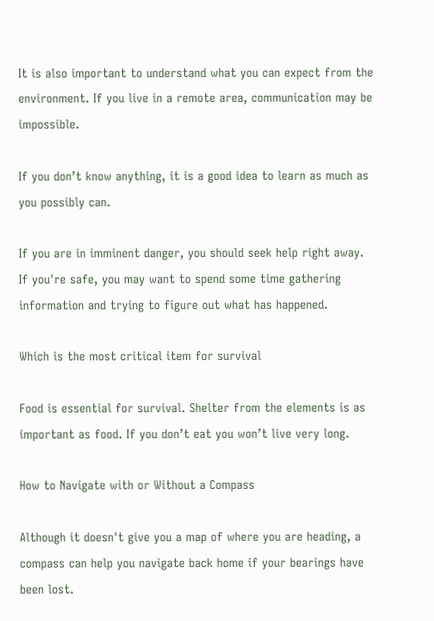It is also important to understand what you can expect from the environment. If you live in a remote area, communication may be impossible.

If you don’t know anything, it is a good idea to learn as much as you possibly can.

If you are in imminent danger, you should seek help right away. If you're safe, you may want to spend some time gathering information and trying to figure out what has happened.

Which is the most critical item for survival

Food is essential for survival. Shelter from the elements is as important as food. If you don’t eat you won’t live very long.

How to Navigate with or Without a Compass

Although it doesn't give you a map of where you are heading, a compass can help you navigate back home if your bearings have been lost.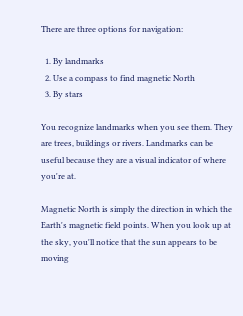There are three options for navigation:

  1. By landmarks
  2. Use a compass to find magnetic North
  3. By stars

You recognize landmarks when you see them. They are trees, buildings or rivers. Landmarks can be useful because they are a visual indicator of where you're at.

Magnetic North is simply the direction in which the Earth's magnetic field points. When you look up at the sky, you'll notice that the sun appears to be moving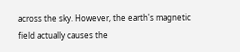across the sky. However, the earth's magnetic field actually causes the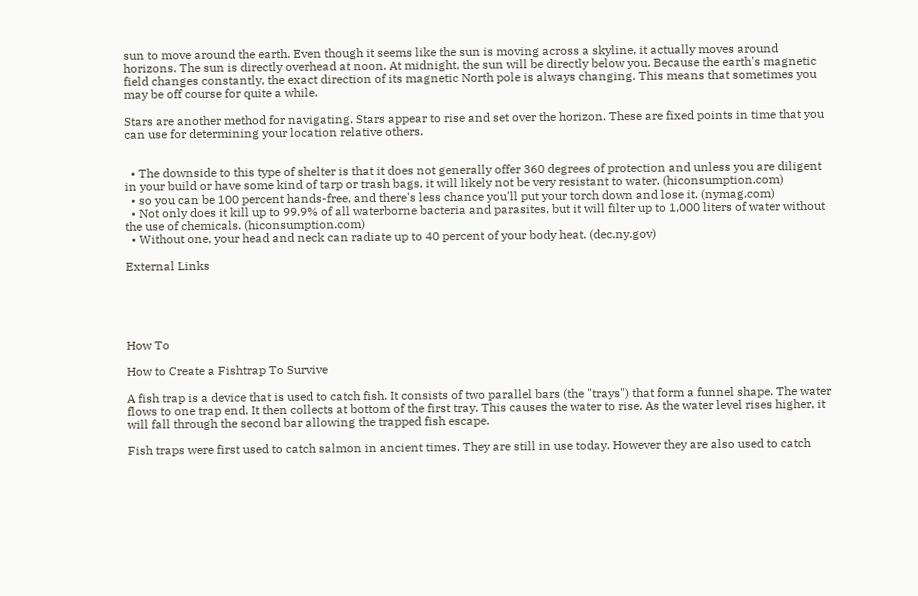sun to move around the earth. Even though it seems like the sun is moving across a skyline, it actually moves around horizons. The sun is directly overhead at noon. At midnight, the sun will be directly below you. Because the earth's magnetic field changes constantly, the exact direction of its magnetic North pole is always changing. This means that sometimes you may be off course for quite a while.

Stars are another method for navigating. Stars appear to rise and set over the horizon. These are fixed points in time that you can use for determining your location relative others.


  • The downside to this type of shelter is that it does not generally offer 360 degrees of protection and unless you are diligent in your build or have some kind of tarp or trash bags, it will likely not be very resistant to water. (hiconsumption.com)
  • so you can be 100 percent hands-free, and there's less chance you'll put your torch down and lose it. (nymag.com)
  • Not only does it kill up to 99.9% of all waterborne bacteria and parasites, but it will filter up to 1,000 liters of water without the use of chemicals. (hiconsumption.com)
  • Without one, your head and neck can radiate up to 40 percent of your body heat. (dec.ny.gov)

External Links





How To

How to Create a Fishtrap To Survive

A fish trap is a device that is used to catch fish. It consists of two parallel bars (the "trays") that form a funnel shape. The water flows to one trap end. It then collects at bottom of the first tray. This causes the water to rise. As the water level rises higher, it will fall through the second bar allowing the trapped fish escape.

Fish traps were first used to catch salmon in ancient times. They are still in use today. However they are also used to catch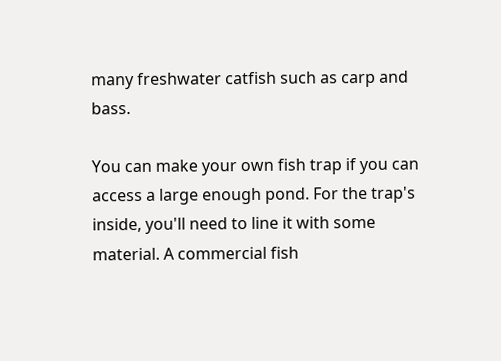many freshwater catfish such as carp and bass.

You can make your own fish trap if you can access a large enough pond. For the trap's inside, you'll need to line it with some material. A commercial fish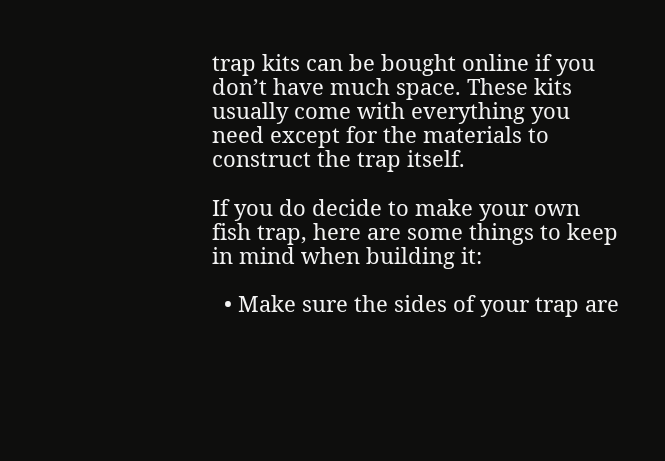trap kits can be bought online if you don’t have much space. These kits usually come with everything you need except for the materials to construct the trap itself.

If you do decide to make your own fish trap, here are some things to keep in mind when building it:

  • Make sure the sides of your trap are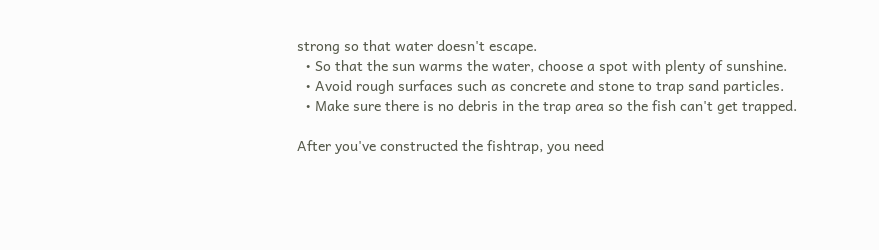strong so that water doesn't escape.
  • So that the sun warms the water, choose a spot with plenty of sunshine.
  • Avoid rough surfaces such as concrete and stone to trap sand particles.
  • Make sure there is no debris in the trap area so the fish can't get trapped.

After you've constructed the fishtrap, you need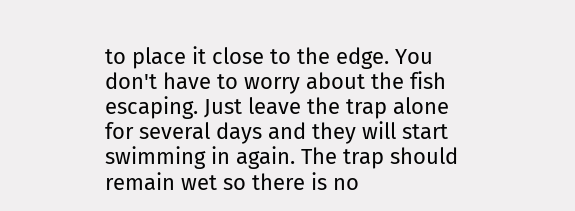to place it close to the edge. You don't have to worry about the fish escaping. Just leave the trap alone for several days and they will start swimming in again. The trap should remain wet so there is no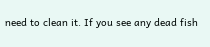need to clean it. If you see any dead fish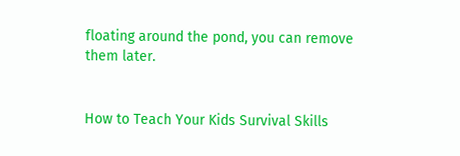floating around the pond, you can remove them later.


How to Teach Your Kids Survival Skills